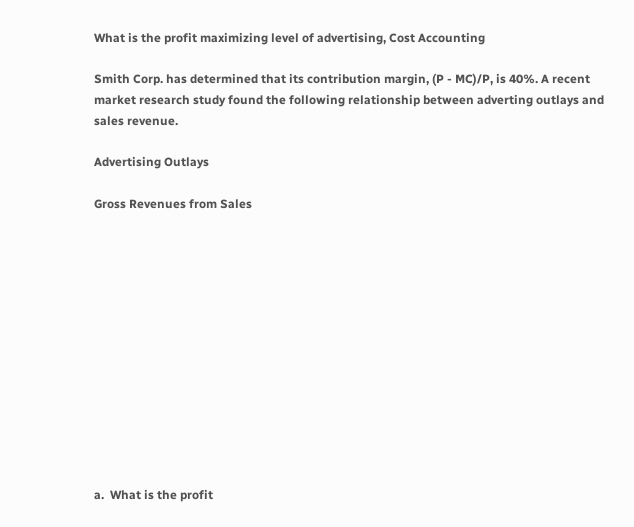What is the profit maximizing level of advertising, Cost Accounting

Smith Corp. has determined that its contribution margin, (P - MC)/P, is 40%. A recent market research study found the following relationship between adverting outlays and sales revenue.

Advertising Outlays

Gross Revenues from Sales













a.  What is the profit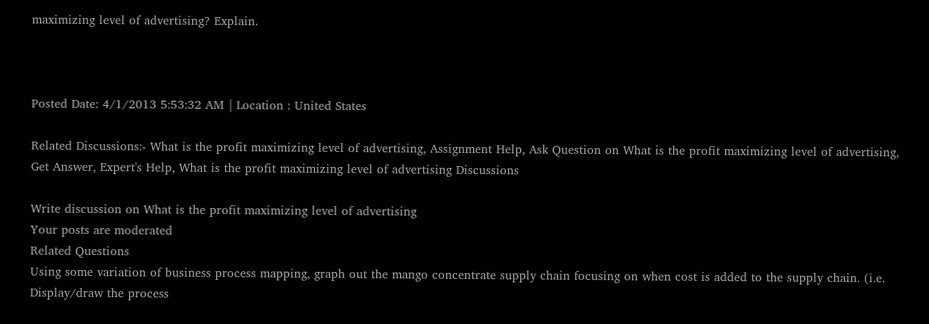maximizing level of advertising? Explain.



Posted Date: 4/1/2013 5:53:32 AM | Location : United States

Related Discussions:- What is the profit maximizing level of advertising, Assignment Help, Ask Question on What is the profit maximizing level of advertising, Get Answer, Expert's Help, What is the profit maximizing level of advertising Discussions

Write discussion on What is the profit maximizing level of advertising
Your posts are moderated
Related Questions
Using some variation of business process mapping, graph out the mango concentrate supply chain focusing on when cost is added to the supply chain. (i.e. Display/draw the process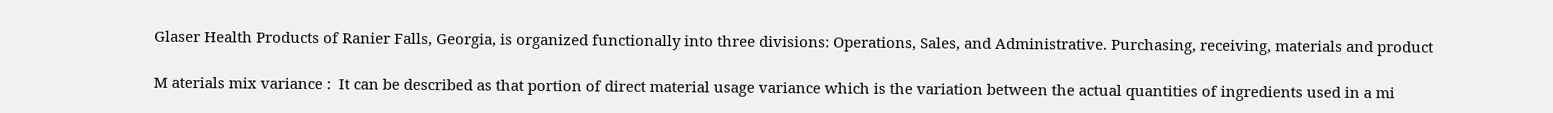Glaser Health Products of Ranier Falls, Georgia, is organized functionally into three divisions: Operations, Sales, and Administrative. Purchasing, receiving, materials and product

M aterials mix variance :  It can be described as that portion of direct material usage variance which is the variation between the actual quantities of ingredients used in a mi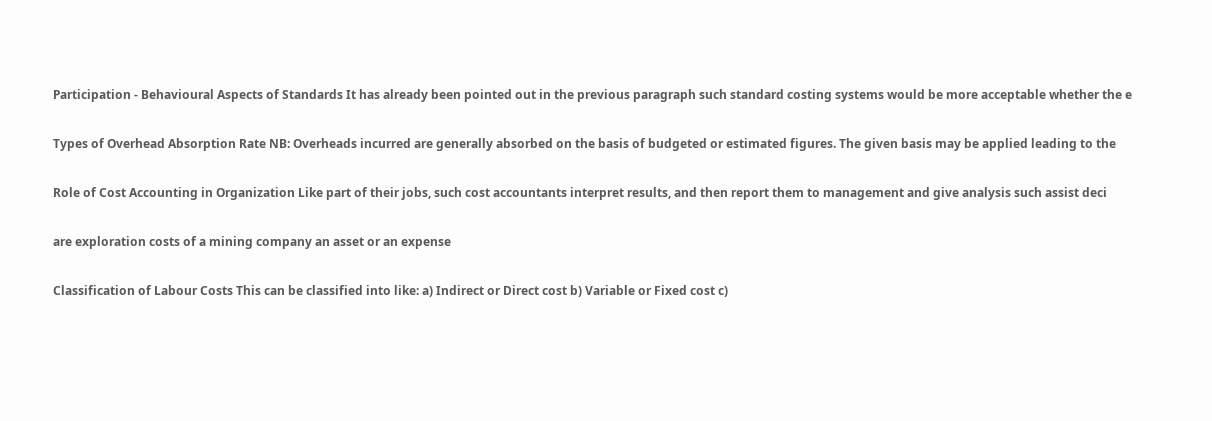Participation - Behavioural Aspects of Standards It has already been pointed out in the previous paragraph such standard costing systems would be more acceptable whether the e

Types of Overhead Absorption Rate NB: Overheads incurred are generally absorbed on the basis of budgeted or estimated figures. The given basis may be applied leading to the

Role of Cost Accounting in Organization Like part of their jobs, such cost accountants interpret results, and then report them to management and give analysis such assist deci

are exploration costs of a mining company an asset or an expense

Classification of Labour Costs This can be classified into like: a) Indirect or Direct cost b) Variable or Fixed cost c)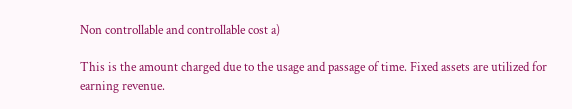Non controllable and controllable cost a)

This is the amount charged due to the usage and passage of time. Fixed assets are utilized for earning revenue.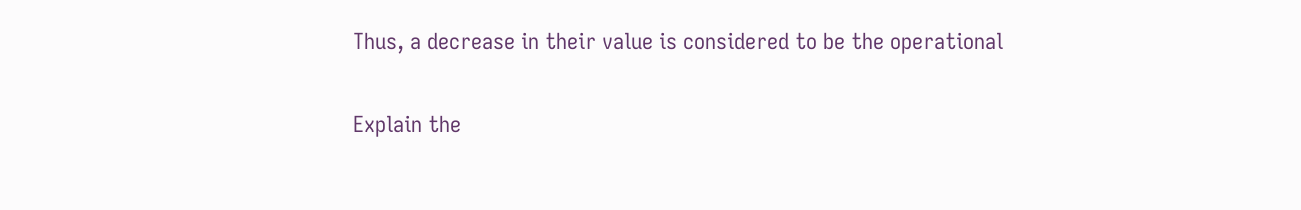Thus, a decrease in their value is considered to be the operational

Explain the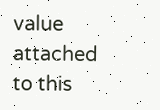value attached to this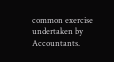common exercise undertaken by Accountants.